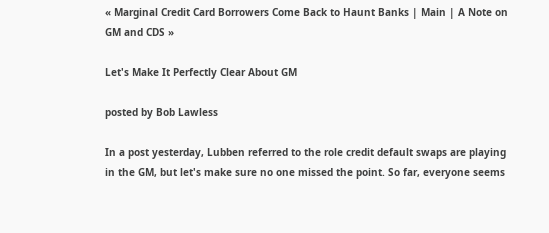« Marginal Credit Card Borrowers Come Back to Haunt Banks | Main | A Note on GM and CDS »

Let's Make It Perfectly Clear About GM

posted by Bob Lawless

In a post yesterday, Lubben referred to the role credit default swaps are playing in the GM, but let's make sure no one missed the point. So far, everyone seems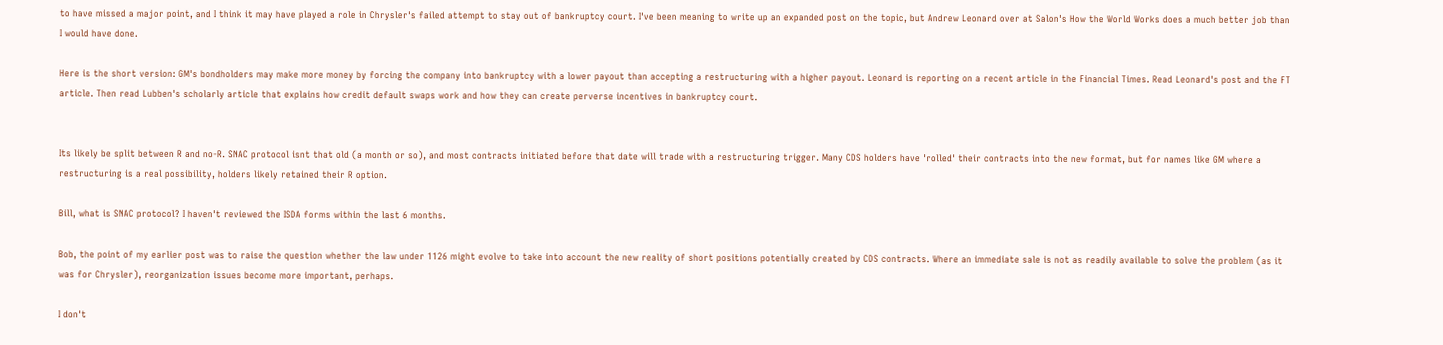to have missed a major point, and I think it may have played a role in Chrysler's failed attempt to stay out of bankruptcy court. I've been meaning to write up an expanded post on the topic, but Andrew Leonard over at Salon's How the World Works does a much better job than I would have done.

Here is the short version: GM's bondholders may make more money by forcing the company into bankruptcy with a lower payout than accepting a restructuring with a higher payout. Leonard is reporting on a recent article in the Financial Times. Read Leonard's post and the FT article. Then read Lubben's scholarly article that explains how credit default swaps work and how they can create perverse incentives in bankruptcy court.


Its likely be split between R and no-R. SNAC protocol isnt that old (a month or so), and most contracts initiated before that date will trade with a restructuring trigger. Many CDS holders have 'rolled' their contracts into the new format, but for names like GM where a restructuring is a real possibility, holders likely retained their R option.

Bill, what is SNAC protocol? I haven't reviewed the ISDA forms within the last 6 months.

Bob, the point of my earlier post was to raise the question whether the law under 1126 might evolve to take into account the new reality of short positions potentially created by CDS contracts. Where an immediate sale is not as readily available to solve the problem (as it was for Chrysler), reorganization issues become more important, perhaps.

I don't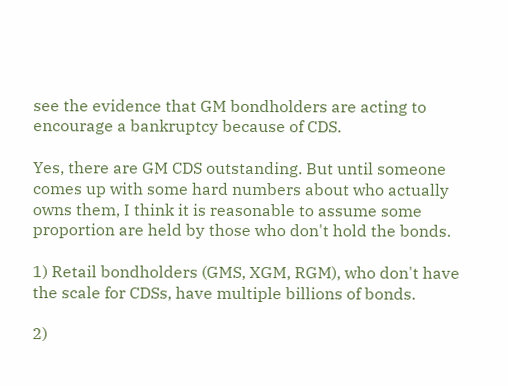see the evidence that GM bondholders are acting to encourage a bankruptcy because of CDS.

Yes, there are GM CDS outstanding. But until someone comes up with some hard numbers about who actually owns them, I think it is reasonable to assume some proportion are held by those who don't hold the bonds.

1) Retail bondholders (GMS, XGM, RGM), who don't have the scale for CDSs, have multiple billions of bonds.

2)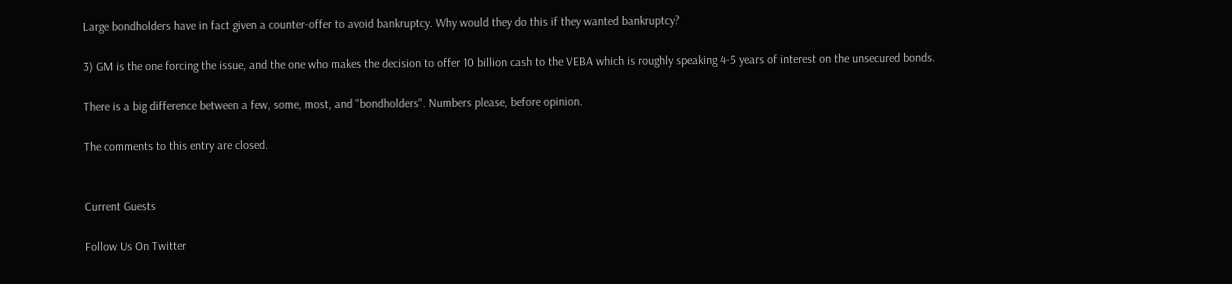Large bondholders have in fact given a counter-offer to avoid bankruptcy. Why would they do this if they wanted bankruptcy?

3) GM is the one forcing the issue, and the one who makes the decision to offer 10 billion cash to the VEBA which is roughly speaking 4-5 years of interest on the unsecured bonds.

There is a big difference between a few, some, most, and "bondholders". Numbers please, before opinion.

The comments to this entry are closed.


Current Guests

Follow Us On Twitter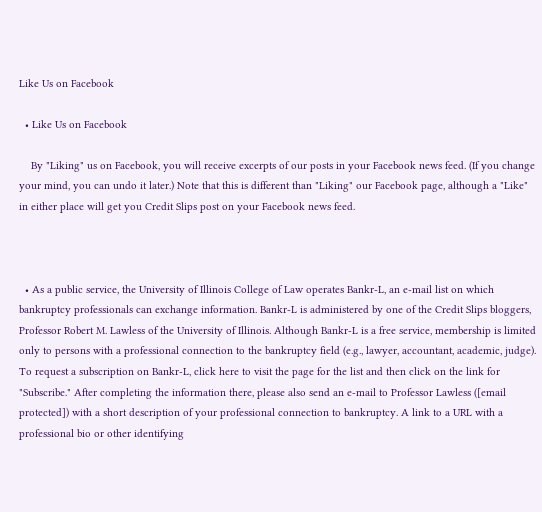Like Us on Facebook

  • Like Us on Facebook

    By "Liking" us on Facebook, you will receive excerpts of our posts in your Facebook news feed. (If you change your mind, you can undo it later.) Note that this is different than "Liking" our Facebook page, although a "Like" in either place will get you Credit Slips post on your Facebook news feed.



  • As a public service, the University of Illinois College of Law operates Bankr-L, an e-mail list on which bankruptcy professionals can exchange information. Bankr-L is administered by one of the Credit Slips bloggers, Professor Robert M. Lawless of the University of Illinois. Although Bankr-L is a free service, membership is limited only to persons with a professional connection to the bankruptcy field (e.g., lawyer, accountant, academic, judge). To request a subscription on Bankr-L, click here to visit the page for the list and then click on the link for "Subscribe." After completing the information there, please also send an e-mail to Professor Lawless ([email protected]) with a short description of your professional connection to bankruptcy. A link to a URL with a professional bio or other identifying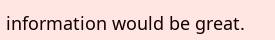information would be great.